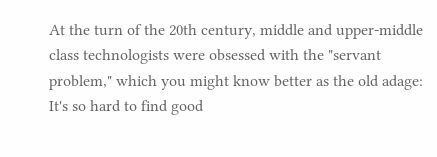At the turn of the 20th century, middle and upper-middle class technologists were obsessed with the "servant problem," which you might know better as the old adage: It's so hard to find good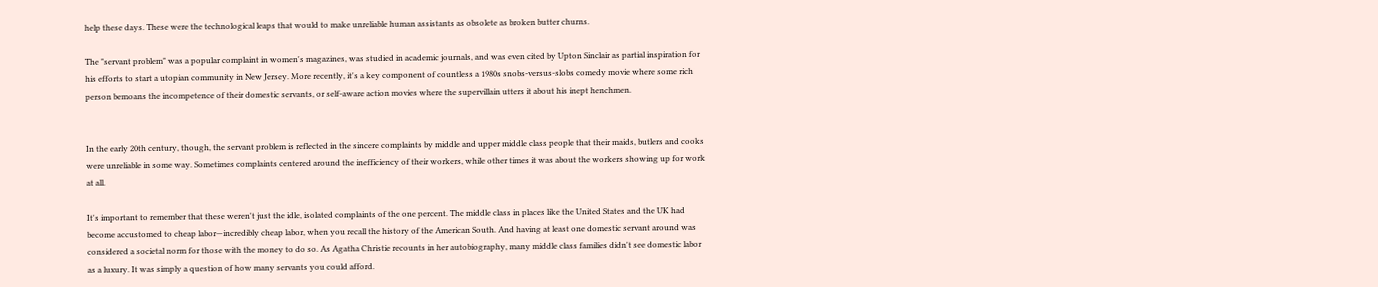help these days. These were the technological leaps that would to make unreliable human assistants as obsolete as broken butter churns.

The "servant problem" was a popular complaint in women's magazines, was studied in academic journals, and was even cited by Upton Sinclair as partial inspiration for his efforts to start a utopian community in New Jersey. More recently, it's a key component of countless a 1980s snobs-versus-slobs comedy movie where some rich person bemoans the incompetence of their domestic servants, or self-aware action movies where the supervillain utters it about his inept henchmen.


In the early 20th century, though, the servant problem is reflected in the sincere complaints by middle and upper middle class people that their maids, butlers and cooks were unreliable in some way. Sometimes complaints centered around the inefficiency of their workers, while other times it was about the workers showing up for work at all.

It's important to remember that these weren't just the idle, isolated complaints of the one percent. The middle class in places like the United States and the UK had become accustomed to cheap labor—incredibly cheap labor, when you recall the history of the American South. And having at least one domestic servant around was considered a societal norm for those with the money to do so. As Agatha Christie recounts in her autobiography, many middle class families didn't see domestic labor as a luxury. It was simply a question of how many servants you could afford.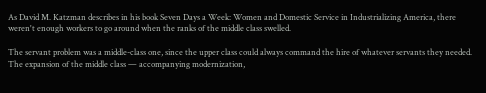As David M. Katzman describes in his book Seven Days a Week: Women and Domestic Service in Industrializing America, there weren't enough workers to go around when the ranks of the middle class swelled.

The servant problem was a middle-class one, since the upper class could always command the hire of whatever servants they needed. The expansion of the middle class — accompanying modernization,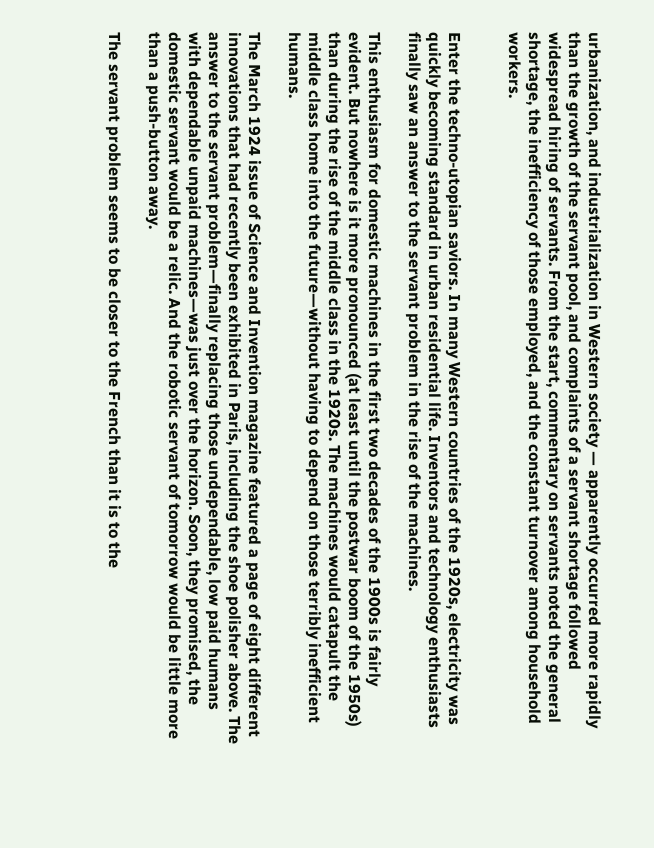urbanization, and industrialization in Western society — apparently occurred more rapidly than the growth of the servant pool, and complaints of a servant shortage followed widespread hiring of servants. From the start, commentary on servants noted the general shortage, the inefficiency of those employed, and the constant turnover among household workers.


Enter the techno-utopian saviors. In many Western countries of the 1920s, electricity was quickly becoming standard in urban residential life. Inventors and technology enthusiasts finally saw an answer to the servant problem in the rise of the machines.

This enthusiasm for domestic machines in the first two decades of the 1900s is fairly evident. But nowhere is it more pronounced (at least until the postwar boom of the 1950s) than during the rise of the middle class in the 1920s. The machines would catapult the middle class home into the future—without having to depend on those terribly inefficient humans.

The March 1924 issue of Science and Invention magazine featured a page of eight different innovations that had recently been exhibited in Paris, including the shoe polisher above. The answer to the servant problem—finally replacing those undependable, low paid humans with dependable unpaid machines—was just over the horizon. Soon, they promised, the domestic servant would be a relic. And the robotic servant of tomorrow would be little more than a push-button away.

The servant problem seems to be closer to the French than it is to the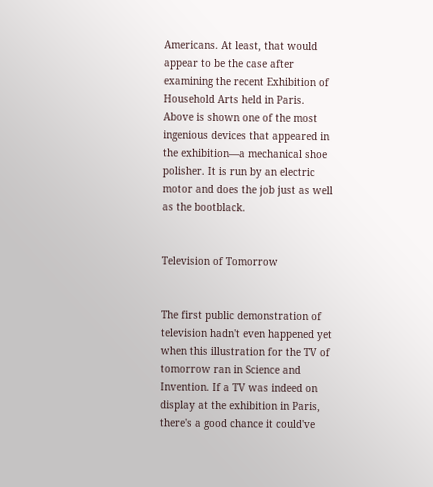Americans. At least, that would appear to be the case after examining the recent Exhibition of Household Arts held in Paris. Above is shown one of the most ingenious devices that appeared in the exhibition—a mechanical shoe polisher. It is run by an electric motor and does the job just as well as the bootblack.


Television of Tomorrow


The first public demonstration of television hadn't even happened yet when this illustration for the TV of tomorrow ran in Science and Invention. If a TV was indeed on display at the exhibition in Paris, there's a good chance it could've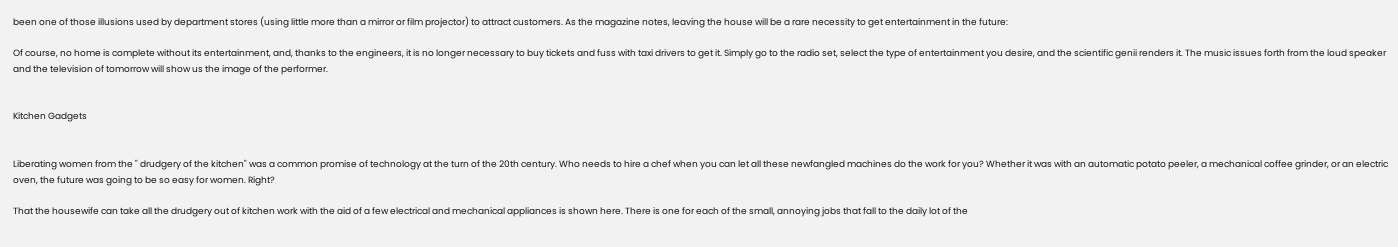been one of those illusions used by department stores (using little more than a mirror or film projector) to attract customers. As the magazine notes, leaving the house will be a rare necessity to get entertainment in the future:

Of course, no home is complete without its entertainment, and, thanks to the engineers, it is no longer necessary to buy tickets and fuss with taxi drivers to get it. Simply go to the radio set, select the type of entertainment you desire, and the scientific genii renders it. The music issues forth from the loud speaker and the television of tomorrow will show us the image of the performer.


Kitchen Gadgets


Liberating women from the " drudgery of the kitchen" was a common promise of technology at the turn of the 20th century. Who needs to hire a chef when you can let all these newfangled machines do the work for you? Whether it was with an automatic potato peeler, a mechanical coffee grinder, or an electric oven, the future was going to be so easy for women. Right?

That the housewife can take all the drudgery out of kitchen work with the aid of a few electrical and mechanical appliances is shown here. There is one for each of the small, annoying jobs that fall to the daily lot of the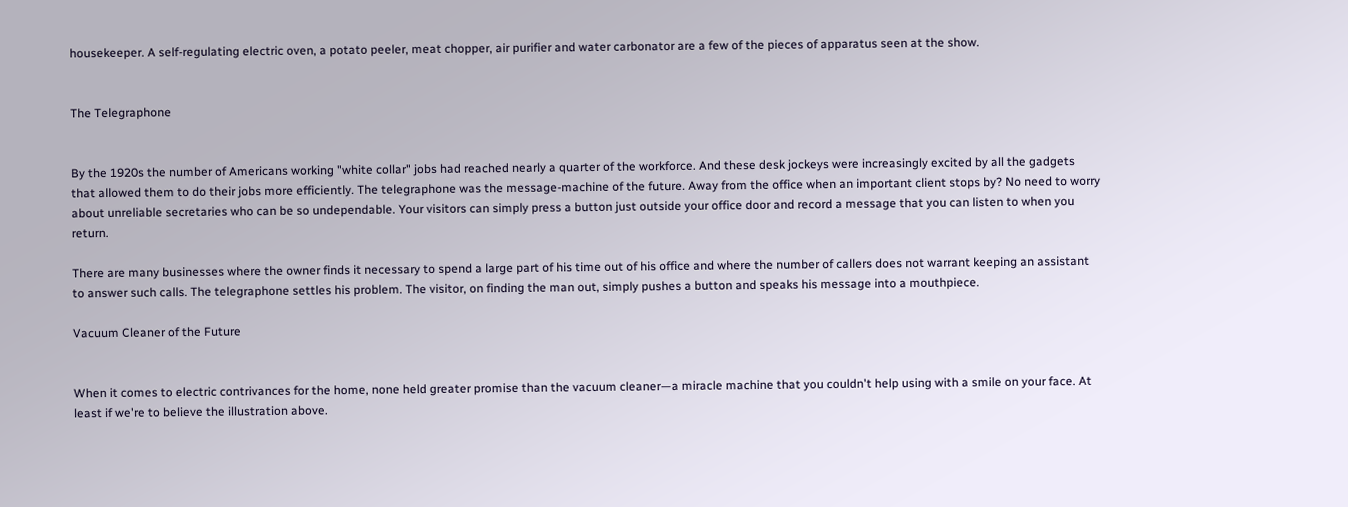housekeeper. A self-regulating electric oven, a potato peeler, meat chopper, air purifier and water carbonator are a few of the pieces of apparatus seen at the show.


The Telegraphone


By the 1920s the number of Americans working "white collar" jobs had reached nearly a quarter of the workforce. And these desk jockeys were increasingly excited by all the gadgets that allowed them to do their jobs more efficiently. The telegraphone was the message-machine of the future. Away from the office when an important client stops by? No need to worry about unreliable secretaries who can be so undependable. Your visitors can simply press a button just outside your office door and record a message that you can listen to when you return.

There are many businesses where the owner finds it necessary to spend a large part of his time out of his office and where the number of callers does not warrant keeping an assistant to answer such calls. The telegraphone settles his problem. The visitor, on finding the man out, simply pushes a button and speaks his message into a mouthpiece.

Vacuum Cleaner of the Future


When it comes to electric contrivances for the home, none held greater promise than the vacuum cleaner—a miracle machine that you couldn't help using with a smile on your face. At least if we're to believe the illustration above.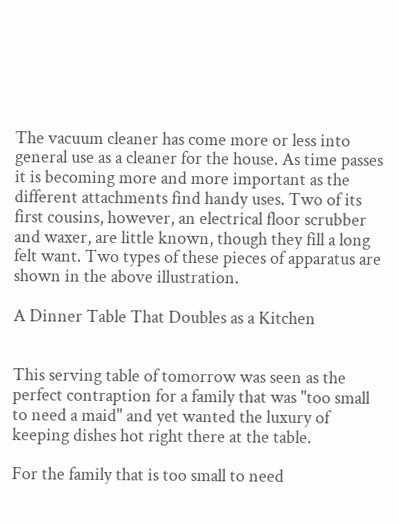The vacuum cleaner has come more or less into general use as a cleaner for the house. As time passes it is becoming more and more important as the different attachments find handy uses. Two of its first cousins, however, an electrical floor scrubber and waxer, are little known, though they fill a long felt want. Two types of these pieces of apparatus are shown in the above illustration.

A Dinner Table That Doubles as a Kitchen


This serving table of tomorrow was seen as the perfect contraption for a family that was "too small to need a maid" and yet wanted the luxury of keeping dishes hot right there at the table.

For the family that is too small to need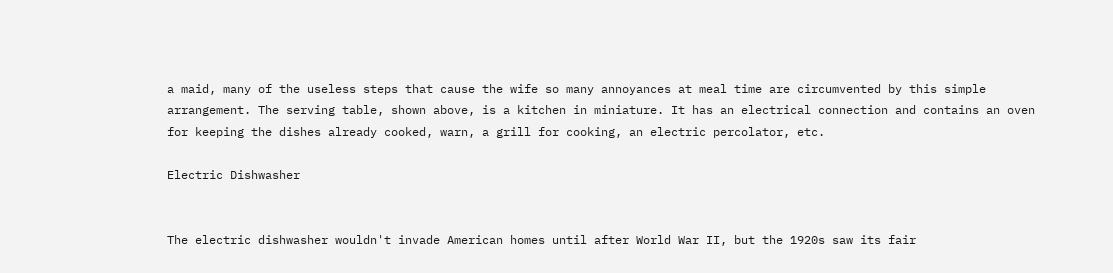a maid, many of the useless steps that cause the wife so many annoyances at meal time are circumvented by this simple arrangement. The serving table, shown above, is a kitchen in miniature. It has an electrical connection and contains an oven for keeping the dishes already cooked, warn, a grill for cooking, an electric percolator, etc.

Electric Dishwasher


The electric dishwasher wouldn't invade American homes until after World War II, but the 1920s saw its fair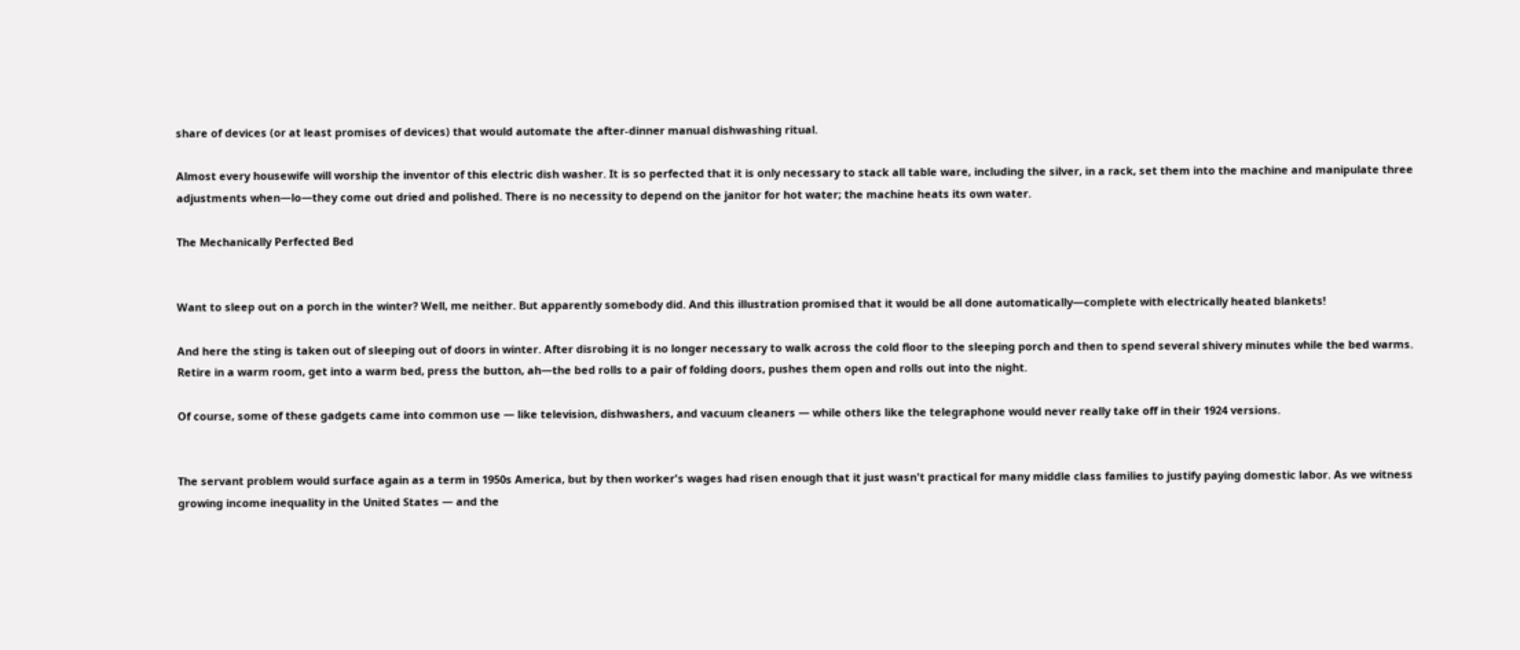share of devices (or at least promises of devices) that would automate the after-dinner manual dishwashing ritual.

Almost every housewife will worship the inventor of this electric dish washer. It is so perfected that it is only necessary to stack all table ware, including the silver, in a rack, set them into the machine and manipulate three adjustments when—lo—they come out dried and polished. There is no necessity to depend on the janitor for hot water; the machine heats its own water.

The Mechanically Perfected Bed


Want to sleep out on a porch in the winter? Well, me neither. But apparently somebody did. And this illustration promised that it would be all done automatically—complete with electrically heated blankets!

And here the sting is taken out of sleeping out of doors in winter. After disrobing it is no longer necessary to walk across the cold floor to the sleeping porch and then to spend several shivery minutes while the bed warms. Retire in a warm room, get into a warm bed, press the button, ah—the bed rolls to a pair of folding doors, pushes them open and rolls out into the night.

Of course, some of these gadgets came into common use — like television, dishwashers, and vacuum cleaners — while others like the telegraphone would never really take off in their 1924 versions.


The servant problem would surface again as a term in 1950s America, but by then worker's wages had risen enough that it just wasn't practical for many middle class families to justify paying domestic labor. As we witness growing income inequality in the United States — and the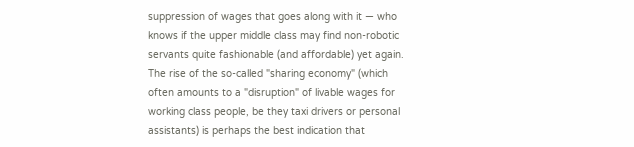suppression of wages that goes along with it — who knows if the upper middle class may find non-robotic servants quite fashionable (and affordable) yet again. The rise of the so-called "sharing economy" (which often amounts to a "disruption" of livable wages for working class people, be they taxi drivers or personal assistants) is perhaps the best indication that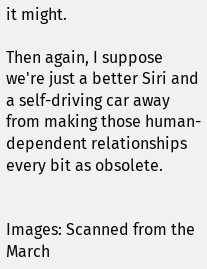it might.

Then again, I suppose we're just a better Siri and a self-driving car away from making those human-dependent relationships every bit as obsolete.


Images: Scanned from the March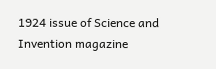1924 issue of Science and Invention magazine